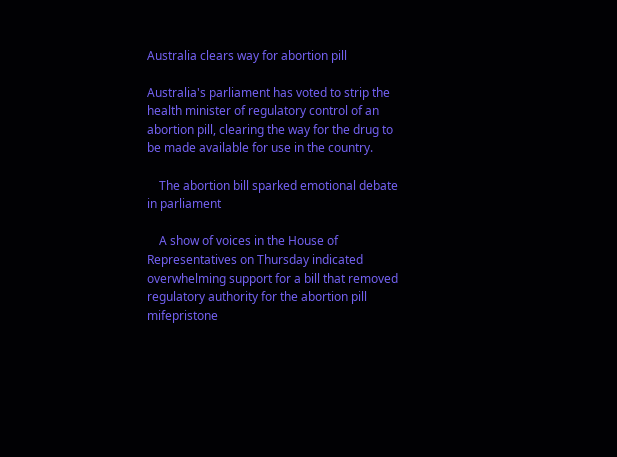Australia clears way for abortion pill

Australia's parliament has voted to strip the health minister of regulatory control of an abortion pill, clearing the way for the drug to be made available for use in the country.

    The abortion bill sparked emotional debate in parliament

    A show of voices in the House of Representatives on Thursday indicated overwhelming support for a bill that removed regulatory authority for the abortion pill mifepristone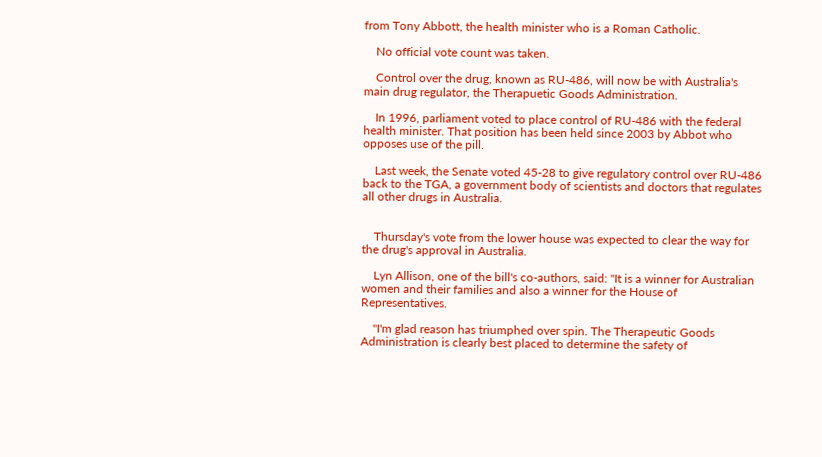from Tony Abbott, the health minister who is a Roman Catholic.

    No official vote count was taken.

    Control over the drug, known as RU-486, will now be with Australia's main drug regulator, the Therapuetic Goods Administration.

    In 1996, parliament voted to place control of RU-486 with the federal health minister. That position has been held since 2003 by Abbot who opposes use of the pill.

    Last week, the Senate voted 45-28 to give regulatory control over RU-486 back to the TGA, a government body of scientists and doctors that regulates all other drugs in Australia.


    Thursday's vote from the lower house was expected to clear the way for the drug's approval in Australia.

    Lyn Allison, one of the bill's co-authors, said: "It is a winner for Australian women and their families and also a winner for the House of Representatives.

    "I'm glad reason has triumphed over spin. The Therapeutic Goods Administration is clearly best placed to determine the safety of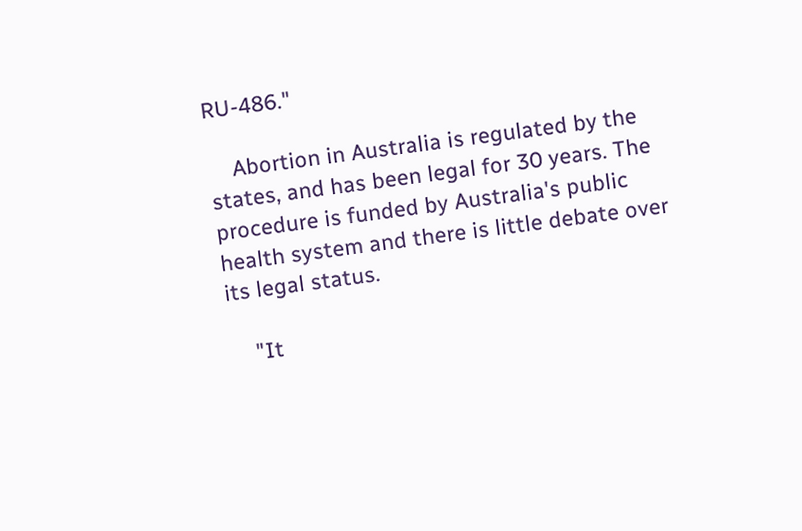RU-486."

    Abortion in Australia is regulated by the states, and has been legal for 30 years. The procedure is funded by Australia's public health system and there is little debate over its legal status.

    "It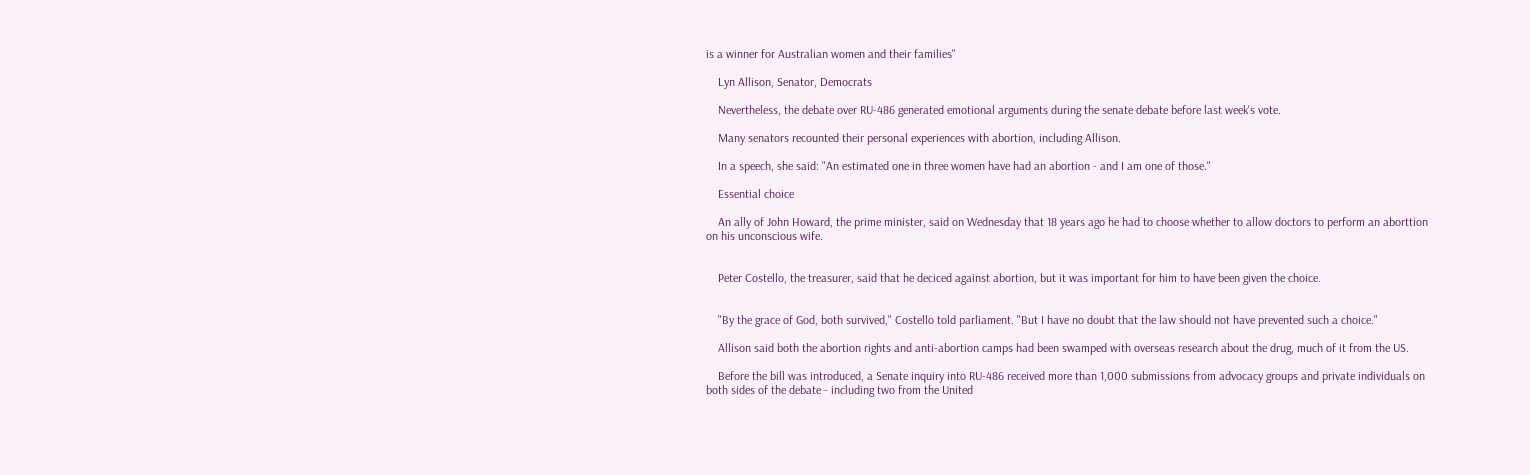is a winner for Australian women and their families"

    Lyn Allison, Senator, Democrats

    Nevertheless, the debate over RU-486 generated emotional arguments during the senate debate before last week's vote.

    Many senators recounted their personal experiences with abortion, including Allison.

    In a speech, she said: "An estimated one in three women have had an abortion - and I am one of those."

    Essential choice

    An ally of John Howard, the prime minister, said on Wednesday that 18 years ago he had to choose whether to allow doctors to perform an aborttion on his unconscious wife.


    Peter Costello, the treasurer, said that he deciced against abortion, but it was important for him to have been given the choice.


    "By the grace of God, both survived," Costello told parliament. "But I have no doubt that the law should not have prevented such a choice."

    Allison said both the abortion rights and anti-abortion camps had been swamped with overseas research about the drug, much of it from the US.

    Before the bill was introduced, a Senate inquiry into RU-486 received more than 1,000 submissions from advocacy groups and private individuals on both sides of the debate - including two from the United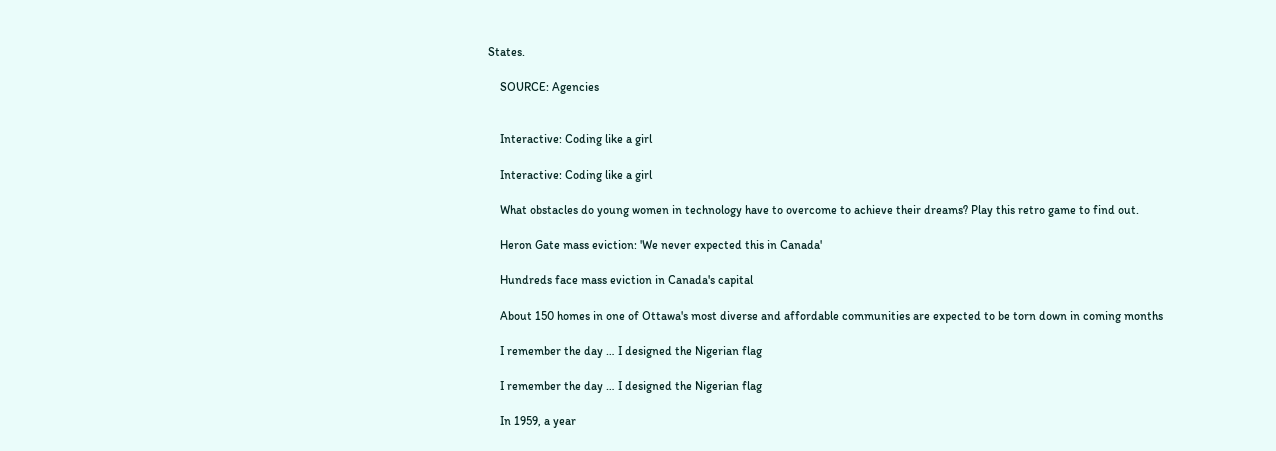States.

    SOURCE: Agencies


    Interactive: Coding like a girl

    Interactive: Coding like a girl

    What obstacles do young women in technology have to overcome to achieve their dreams? Play this retro game to find out.

    Heron Gate mass eviction: 'We never expected this in Canada'

    Hundreds face mass eviction in Canada's capital

    About 150 homes in one of Ottawa's most diverse and affordable communities are expected to be torn down in coming months

    I remember the day … I designed the Nigerian flag

    I remember the day … I designed the Nigerian flag

    In 1959, a year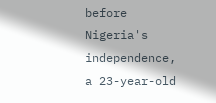before Nigeria's independence, a 23-year-old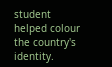student helped colour the country's identity.